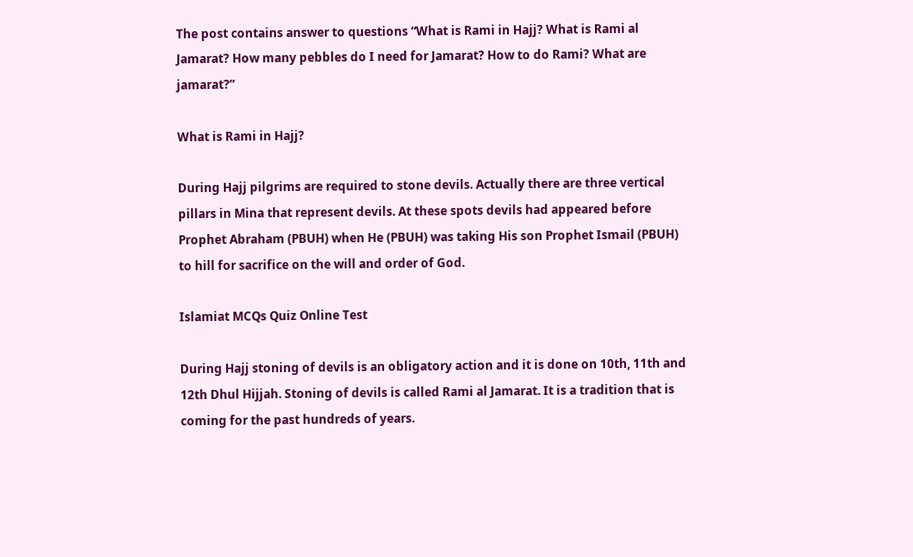The post contains answer to questions “What is Rami in Hajj? What is Rami al Jamarat? How many pebbles do I need for Jamarat? How to do Rami? What are jamarat?”

What is Rami in Hajj?

During Hajj pilgrims are required to stone devils. Actually there are three vertical pillars in Mina that represent devils. At these spots devils had appeared before Prophet Abraham (PBUH) when He (PBUH) was taking His son Prophet Ismail (PBUH) to hill for sacrifice on the will and order of God.

Islamiat MCQs Quiz Online Test

During Hajj stoning of devils is an obligatory action and it is done on 10th, 11th and 12th Dhul Hijjah. Stoning of devils is called Rami al Jamarat. It is a tradition that is coming for the past hundreds of years.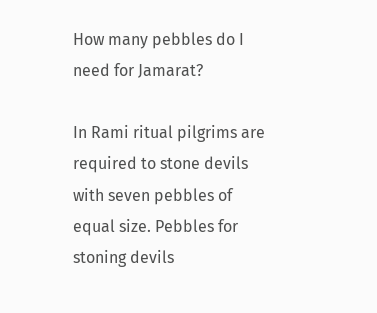How many pebbles do I need for Jamarat?

In Rami ritual pilgrims are required to stone devils with seven pebbles of equal size. Pebbles for stoning devils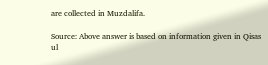are collected in Muzdalifa.

Source: Above answer is based on information given in Qisas ul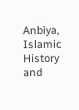Anbiya, Islamic History and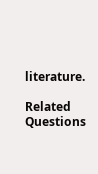literature.

Related Questions